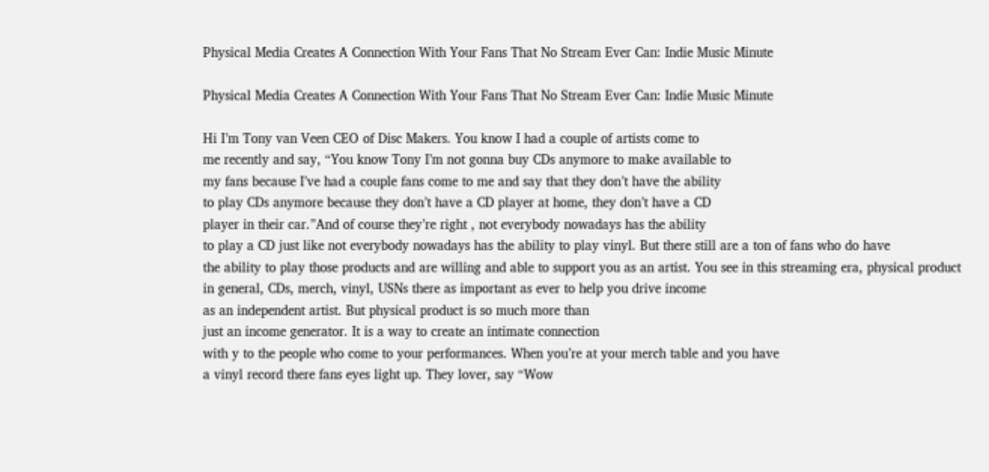Physical Media Creates A Connection With Your Fans That No Stream Ever Can: Indie Music Minute

Physical Media Creates A Connection With Your Fans That No Stream Ever Can: Indie Music Minute

Hi I’m Tony van Veen CEO of Disc Makers. You know I had a couple of artists come to
me recently and say, “You know Tony I’m not gonna buy CDs anymore to make available to
my fans because I’ve had a couple fans come to me and say that they don’t have the ability
to play CDs anymore because they don’t have a CD player at home, they don’t have a CD
player in their car.”And of course they’re right , not everybody nowadays has the ability
to play a CD just like not everybody nowadays has the ability to play vinyl. But there still are a ton of fans who do have
the ability to play those products and are willing and able to support you as an artist. You see in this streaming era, physical product
in general, CDs, merch, vinyl, USNs there as important as ever to help you drive income
as an independent artist. But physical product is so much more than
just an income generator. It is a way to create an intimate connection
with y to the people who come to your performances. When you’re at your merch table and you have
a vinyl record there fans eyes light up. They lover, say “Wow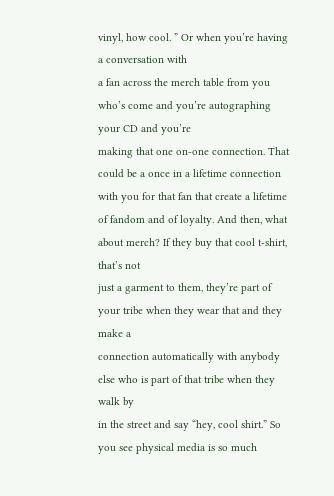vinyl, how cool. ” Or when you’re having a conversation with
a fan across the merch table from you who’s come and you’re autographing your CD and you’re
making that one on-one connection. That could be a once in a lifetime connection
with you for that fan that create a lifetime of fandom and of loyalty. And then, what about merch? If they buy that cool t-shirt, that’s not
just a garment to them, they’re part of your tribe when they wear that and they make a
connection automatically with anybody else who is part of that tribe when they walk by
in the street and say “hey, cool shirt.” So you see physical media is so much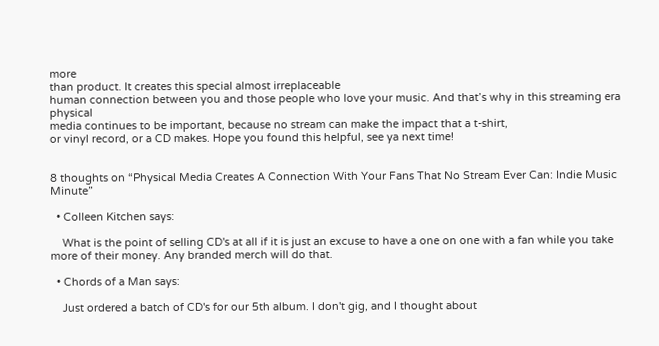more
than product. It creates this special almost irreplaceable
human connection between you and those people who love your music. And that’s why in this streaming era physical
media continues to be important, because no stream can make the impact that a t-shirt,
or vinyl record, or a CD makes. Hope you found this helpful, see ya next time!


8 thoughts on “Physical Media Creates A Connection With Your Fans That No Stream Ever Can: Indie Music Minute”

  • Colleen Kitchen says:

    What is the point of selling CD's at all if it is just an excuse to have a one on one with a fan while you take more of their money. Any branded merch will do that.

  • Chords of a Man says:

    Just ordered a batch of CD's for our 5th album. I don't gig, and I thought about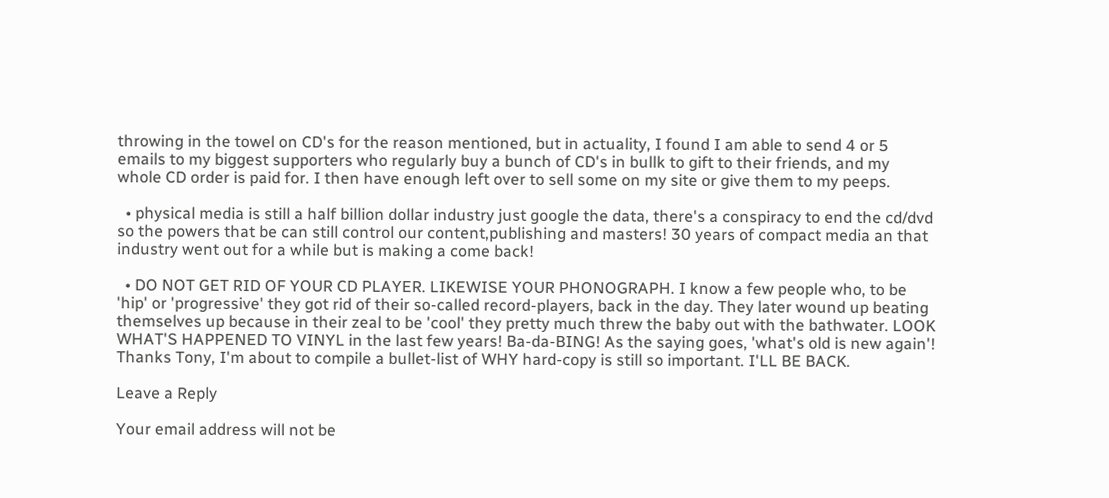throwing in the towel on CD's for the reason mentioned, but in actuality, I found I am able to send 4 or 5 emails to my biggest supporters who regularly buy a bunch of CD's in bullk to gift to their friends, and my whole CD order is paid for. I then have enough left over to sell some on my site or give them to my peeps.

  • physical media is still a half billion dollar industry just google the data, there's a conspiracy to end the cd/dvd so the powers that be can still control our content,publishing and masters! 30 years of compact media an that industry went out for a while but is making a come back!

  • DO NOT GET RID OF YOUR CD PLAYER. LIKEWISE YOUR PHONOGRAPH. I know a few people who, to be 'hip' or 'progressive' they got rid of their so-called record-players, back in the day. They later wound up beating themselves up because in their zeal to be 'cool' they pretty much threw the baby out with the bathwater. LOOK WHAT'S HAPPENED TO VINYL in the last few years! Ba-da-BING! As the saying goes, 'what's old is new again'! Thanks Tony, I'm about to compile a bullet-list of WHY hard-copy is still so important. I'LL BE BACK.

Leave a Reply

Your email address will not be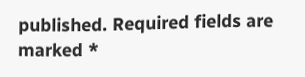published. Required fields are marked *